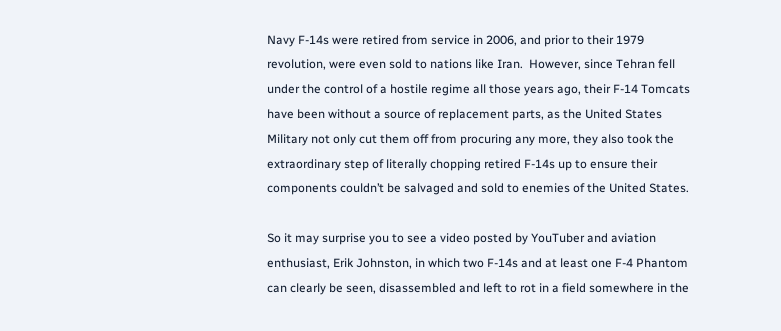Navy F-14s were retired from service in 2006, and prior to their 1979 revolution, were even sold to nations like Iran.  However, since Tehran fell under the control of a hostile regime all those years ago, their F-14 Tomcats have been without a source of replacement parts, as the United States Military not only cut them off from procuring any more, they also took the extraordinary step of literally chopping retired F-14s up to ensure their components couldn’t be salvaged and sold to enemies of the United States.

So it may surprise you to see a video posted by YouTuber and aviation enthusiast, Erik Johnston, in which two F-14s and at least one F-4 Phantom can clearly be seen, disassembled and left to rot in a field somewhere in the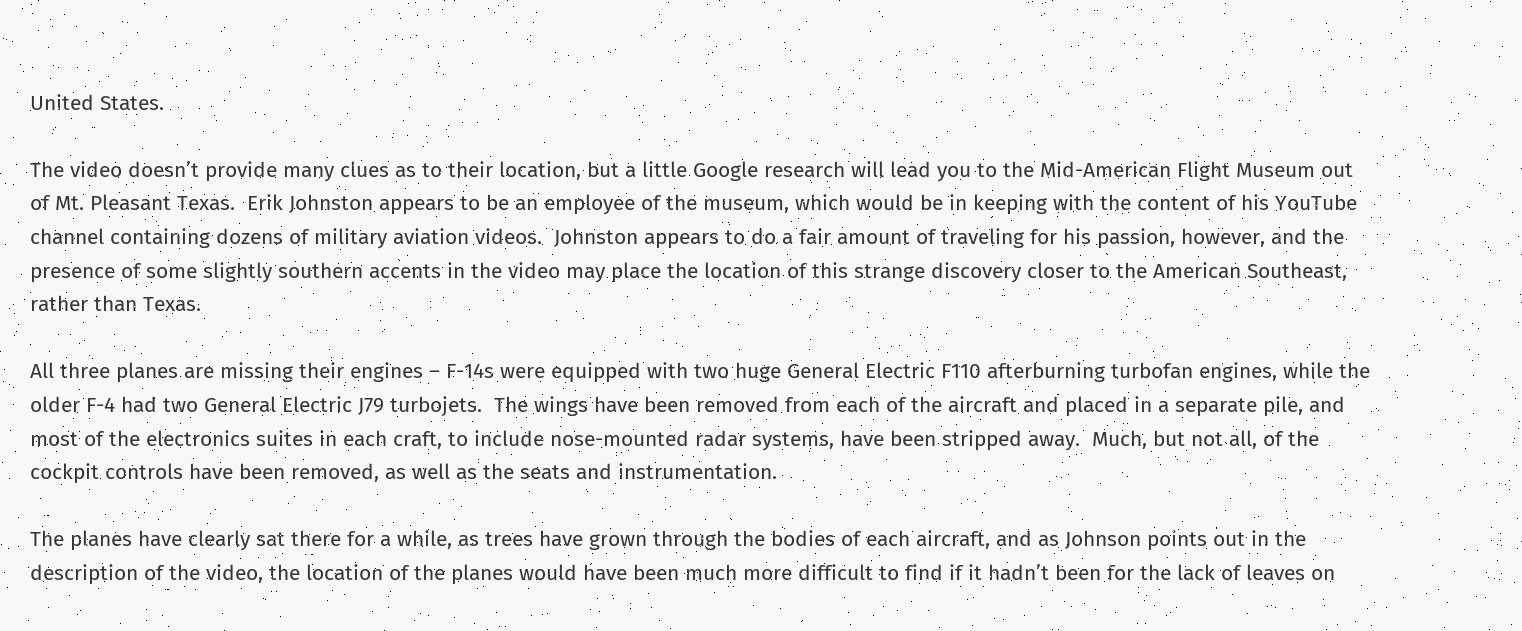United States.

The video doesn’t provide many clues as to their location, but a little Google research will lead you to the Mid-American Flight Museum out of Mt. Pleasant Texas.  Erik Johnston appears to be an employee of the museum, which would be in keeping with the content of his YouTube channel containing dozens of military aviation videos.  Johnston appears to do a fair amount of traveling for his passion, however, and the presence of some slightly southern accents in the video may place the location of this strange discovery closer to the American Southeast, rather than Texas.

All three planes are missing their engines – F-14s were equipped with two huge General Electric F110 afterburning turbofan engines, while the older F-4 had two General Electric J79 turbojets.  The wings have been removed from each of the aircraft and placed in a separate pile, and most of the electronics suites in each craft, to include nose-mounted radar systems, have been stripped away.  Much, but not all, of the cockpit controls have been removed, as well as the seats and instrumentation.

The planes have clearly sat there for a while, as trees have grown through the bodies of each aircraft, and as Johnson points out in the description of the video, the location of the planes would have been much more difficult to find if it hadn’t been for the lack of leaves on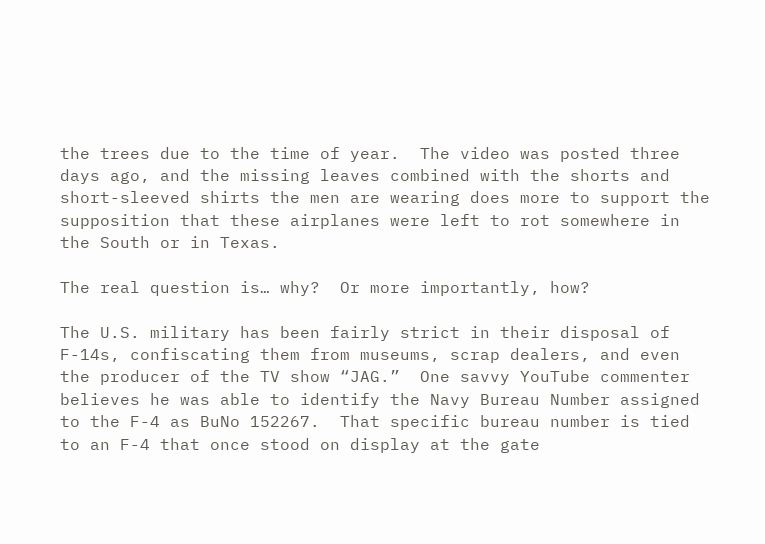the trees due to the time of year.  The video was posted three days ago, and the missing leaves combined with the shorts and short-sleeved shirts the men are wearing does more to support the supposition that these airplanes were left to rot somewhere in the South or in Texas.

The real question is… why?  Or more importantly, how?

The U.S. military has been fairly strict in their disposal of F-14s, confiscating them from museums, scrap dealers, and even the producer of the TV show “JAG.”  One savvy YouTube commenter believes he was able to identify the Navy Bureau Number assigned to the F-4 as BuNo 152267.  That specific bureau number is tied to an F-4 that once stood on display at the gate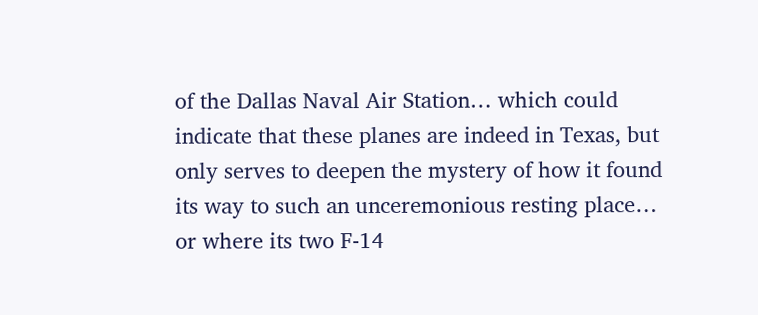of the Dallas Naval Air Station… which could indicate that these planes are indeed in Texas, but only serves to deepen the mystery of how it found its way to such an unceremonious resting place… or where its two F-14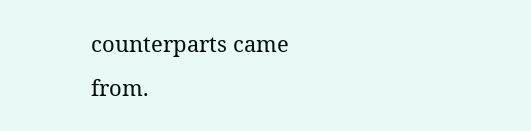counterparts came from.